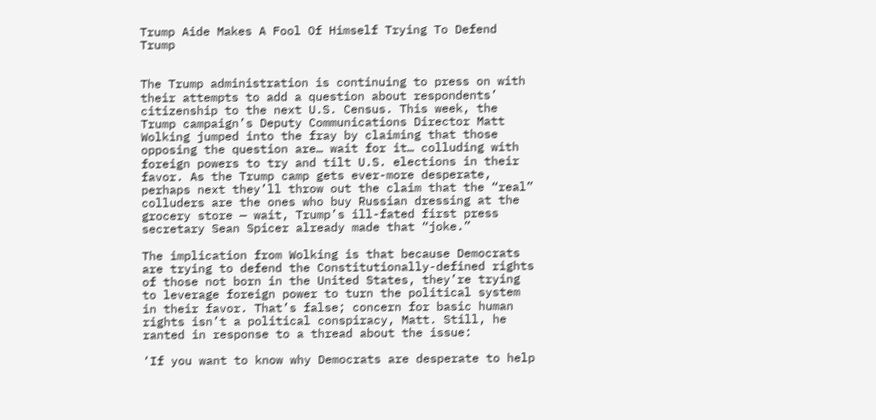Trump Aide Makes A Fool Of Himself Trying To Defend Trump


The Trump administration is continuing to press on with their attempts to add a question about respondents’ citizenship to the next U.S. Census. This week, the Trump campaign’s Deputy Communications Director Matt Wolking jumped into the fray by claiming that those opposing the question are… wait for it… colluding with foreign powers to try and tilt U.S. elections in their favor. As the Trump camp gets ever-more desperate, perhaps next they’ll throw out the claim that the “real” colluders are the ones who buy Russian dressing at the grocery store — wait, Trump’s ill-fated first press secretary Sean Spicer already made that “joke.”

The implication from Wolking is that because Democrats are trying to defend the Constitutionally-defined rights of those not born in the United States, they’re trying to leverage foreign power to turn the political system in their favor. That’s false; concern for basic human rights isn’t a political conspiracy, Matt. Still, he ranted in response to a thread about the issue:

‘If you want to know why Democrats are desperate to help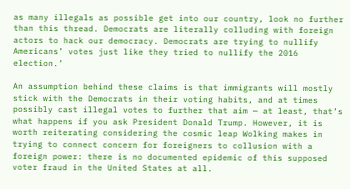as many illegals as possible get into our country, look no further than this thread. Democrats are literally colluding with foreign actors to hack our democracy. Democrats are trying to nullify Americans’ votes just like they tried to nullify the 2016 election.’

An assumption behind these claims is that immigrants will mostly stick with the Democrats in their voting habits, and at times possibly cast illegal votes to further that aim — at least, that’s what happens if you ask President Donald Trump. However, it is worth reiterating considering the cosmic leap Wolking makes in trying to connect concern for foreigners to collusion with a foreign power: there is no documented epidemic of this supposed voter fraud in the United States at all.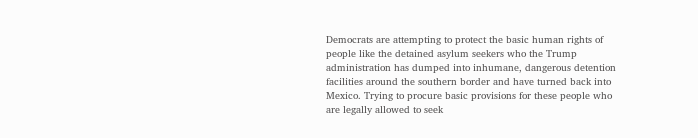Democrats are attempting to protect the basic human rights of people like the detained asylum seekers who the Trump administration has dumped into inhumane, dangerous detention facilities around the southern border and have turned back into Mexico. Trying to procure basic provisions for these people who are legally allowed to seek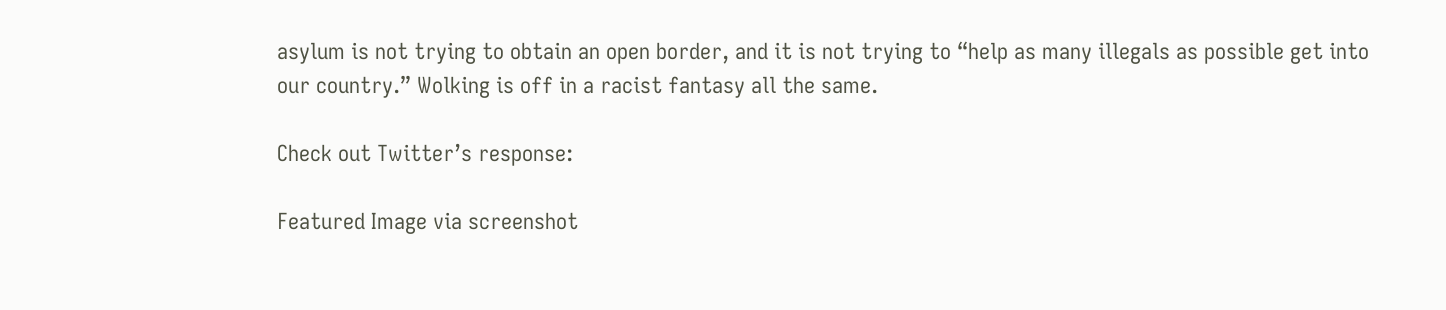asylum is not trying to obtain an open border, and it is not trying to “help as many illegals as possible get into our country.” Wolking is off in a racist fantasy all the same.

Check out Twitter’s response:

Featured Image via screenshot